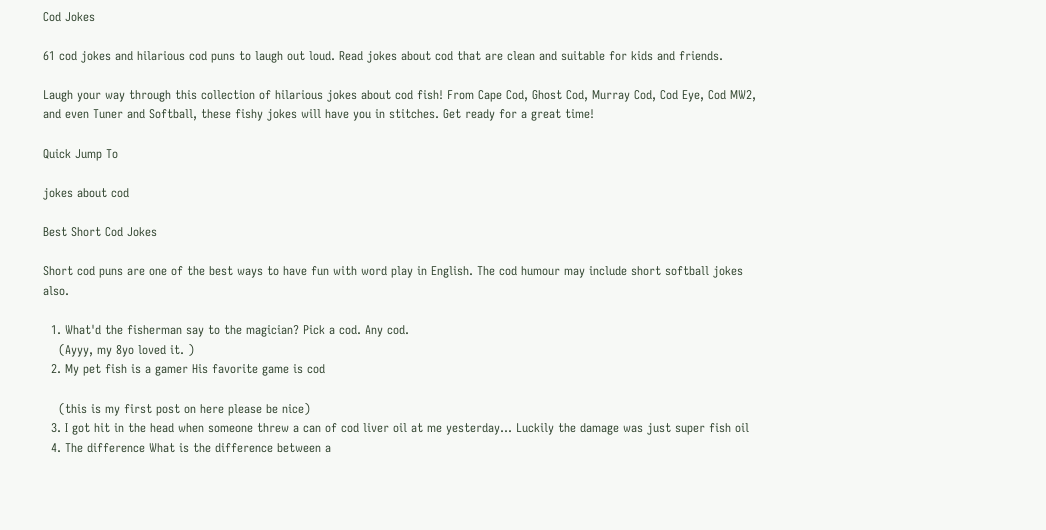Cod Jokes

61 cod jokes and hilarious cod puns to laugh out loud. Read jokes about cod that are clean and suitable for kids and friends.

Laugh your way through this collection of hilarious jokes about cod fish! From Cape Cod, Ghost Cod, Murray Cod, Cod Eye, Cod MW2, and even Tuner and Softball, these fishy jokes will have you in stitches. Get ready for a great time!

Quick Jump To

jokes about cod

Best Short Cod Jokes

Short cod puns are one of the best ways to have fun with word play in English. The cod humour may include short softball jokes also.

  1. What'd the fisherman say to the magician? Pick a cod. Any cod.
    (Ayyy, my 8yo loved it. )
  2. My pet fish is a gamer His favorite game is cod

    (this is my first post on here please be nice)
  3. I got hit in the head when someone threw a can of cod liver oil at me yesterday... Luckily the damage was just super fish oil
  4. The difference What is the difference between a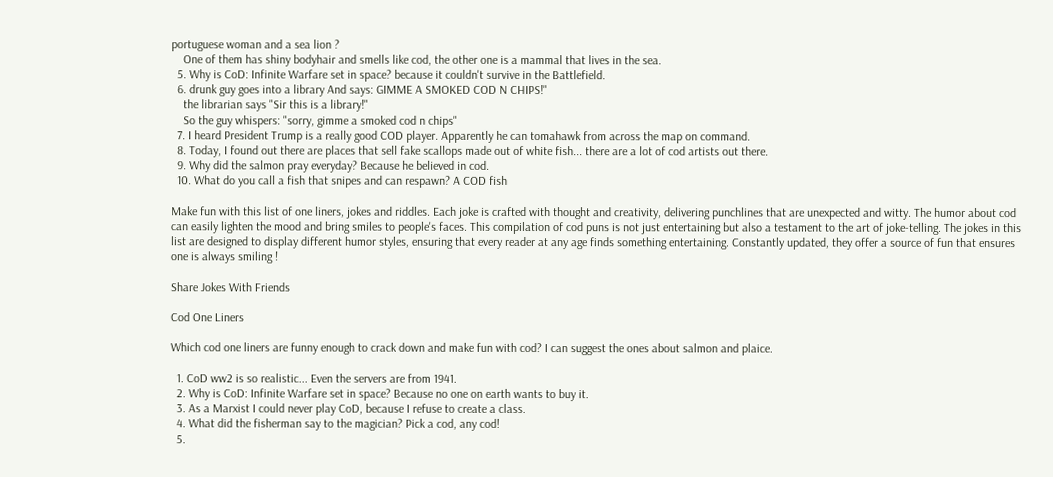portuguese woman and a sea lion ?
    One of them has shiny bodyhair and smells like cod, the other one is a mammal that lives in the sea.
  5. Why is CoD: Infinite Warfare set in space? because it couldn't survive in the Battlefield.
  6. drunk guy goes into a library And says: GIMME A SMOKED COD N CHIPS!"
    the librarian says "Sir this is a library!"
    So the guy whispers: "sorry, gimme a smoked cod n chips"
  7. I heard President Trump is a really good COD player. Apparently he can tomahawk from across the map on command.
  8. Today, I found out there are places that sell fake scallops made out of white fish... there are a lot of cod artists out there.
  9. Why did the salmon pray everyday? Because he believed in cod.
  10. What do you call a fish that snipes and can respawn? A COD fish

Make fun with this list of one liners, jokes and riddles. Each joke is crafted with thought and creativity, delivering punchlines that are unexpected and witty. The humor about cod can easily lighten the mood and bring smiles to people's faces. This compilation of cod puns is not just entertaining but also a testament to the art of joke-telling. The jokes in this list are designed to display different humor styles, ensuring that every reader at any age finds something entertaining. Constantly updated, they offer a source of fun that ensures one is always smiling !

Share Jokes With Friends

Cod One Liners

Which cod one liners are funny enough to crack down and make fun with cod? I can suggest the ones about salmon and plaice.

  1. CoD ww2 is so realistic... Even the servers are from 1941.
  2. Why is CoD: Infinite Warfare set in space? Because no one on earth wants to buy it.
  3. As a Marxist I could never play CoD, because I refuse to create a class.
  4. What did the fisherman say to the magician? Pick a cod, any cod!
  5.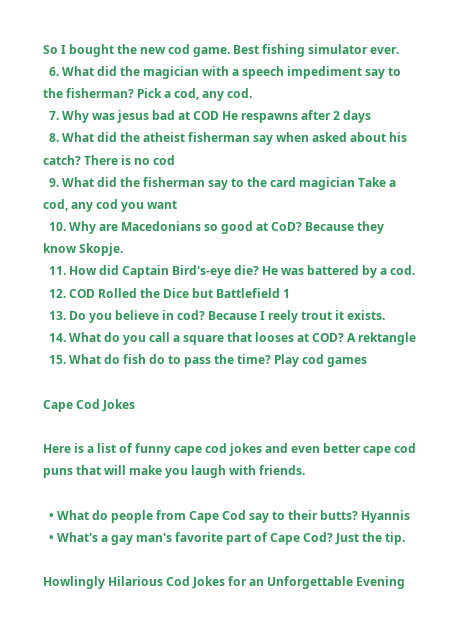So I bought the new cod game. Best fishing simulator ever.
  6. What did the magician with a speech impediment say to the fisherman? Pick a cod, any cod.
  7. Why was jesus bad at COD He respawns after 2 days
  8. What did the atheist fisherman say when asked about his catch? There is no cod
  9. What did the fisherman say to the card magician Take a cod, any cod you want
  10. Why are Macedonians so good at CoD? Because they know Skopje.
  11. How did Captain Bird's-eye die? He was battered by a cod.
  12. COD Rolled the Dice but Battlefield 1
  13. Do you believe in cod? Because I reely trout it exists.
  14. What do you call a square that looses at COD? A rektangle
  15. What do fish do to pass the time? Play cod games

Cape Cod Jokes

Here is a list of funny cape cod jokes and even better cape cod puns that will make you laugh with friends.

  • What do people from Cape Cod say to their butts? Hyannis
  • What's a gay man's favorite part of Cape Cod? Just the tip.

Howlingly Hilarious Cod Jokes for an Unforgettable Evening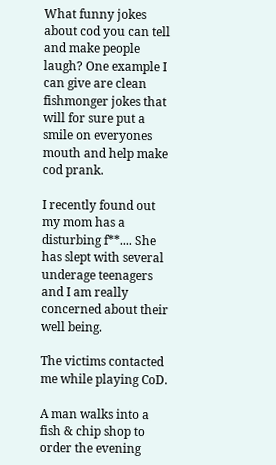What funny jokes about cod you can tell and make people laugh? One example I can give are clean fishmonger jokes that will for sure put a smile on everyones mouth and help make cod prank.

I recently found out my mom has a disturbing f**.... She has slept with several underage teenagers and I am really concerned about their well being.

The victims contacted me while playing CoD.

A man walks into a fish & chip shop to order the evening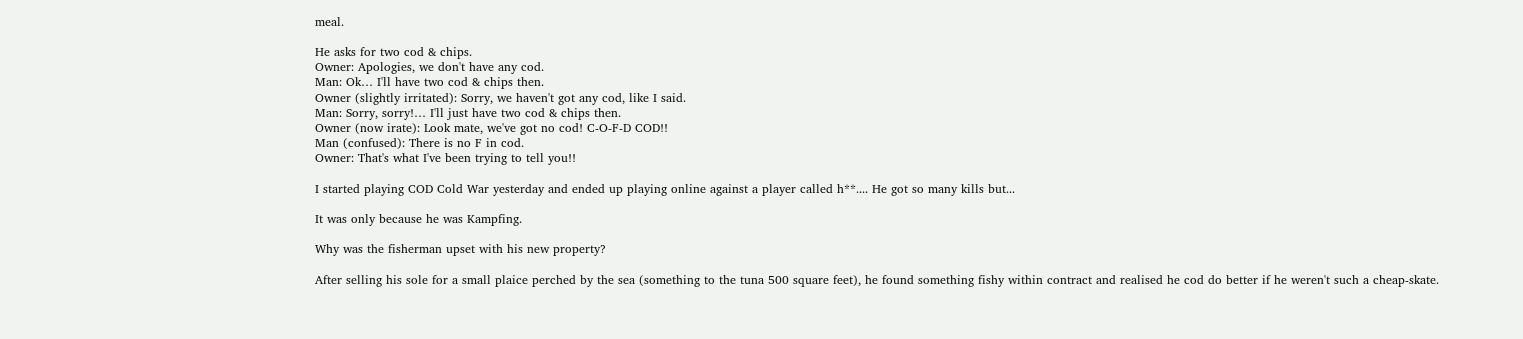meal.

He asks for two cod & chips.
Owner: Apologies, we don't have any cod.
Man: Ok… I'll have two cod & chips then.
Owner (slightly irritated): Sorry, we haven't got any cod, like I said.
Man: Sorry, sorry!… I'll just have two cod & chips then.
Owner (now irate): Look mate, we've got no cod! C-O-F-D COD!!
Man (confused): There is no F in cod.
Owner: That's what I've been trying to tell you!!

I started playing COD Cold War yesterday and ended up playing online against a player called h**.... He got so many kills but...

It was only because he was Kampfing.

Why was the fisherman upset with his new property?

After selling his sole for a small plaice perched by the sea (something to the tuna 500 square feet), he found something fishy within contract and realised he cod do better if he weren't such a cheap-skate.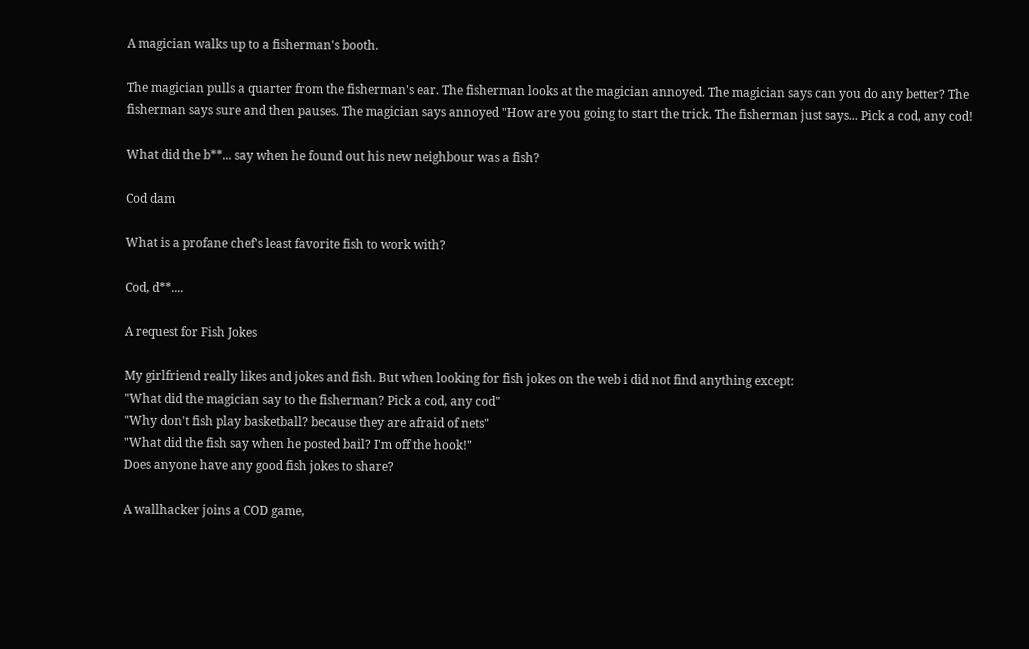A magician walks up to a fisherman's booth.

The magician pulls a quarter from the fisherman's ear. The fisherman looks at the magician annoyed. The magician says can you do any better? The fisherman says sure and then pauses. The magician says annoyed "How are you going to start the trick. The fisherman just says... Pick a cod, any cod!

What did the b**... say when he found out his new neighbour was a fish?

Cod dam

What is a profane chef's least favorite fish to work with?

Cod, d**....

A request for Fish Jokes

My girlfriend really likes and jokes and fish. But when looking for fish jokes on the web i did not find anything except:
"What did the magician say to the fisherman? Pick a cod, any cod"
"Why don't fish play basketball? because they are afraid of nets"
"What did the fish say when he posted bail? I'm off the hook!"
Does anyone have any good fish jokes to share?

A wallhacker joins a COD game,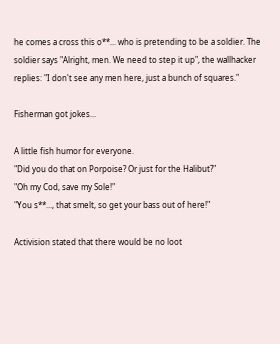he comes a cross this o**... who is pretending to be a soldier. The soldier says "Alright, men. We need to step it up", the wallhacker replies: "I don't see any men here, just a bunch of squares."

Fisherman got jokes...

A little fish humor for everyone.
"Did you do that on Porpoise? Or just for the Halibut?"
"Oh my Cod, save my Sole!"
"You s**..., that smelt, so get your bass out of here!"

Activision stated that there would be no loot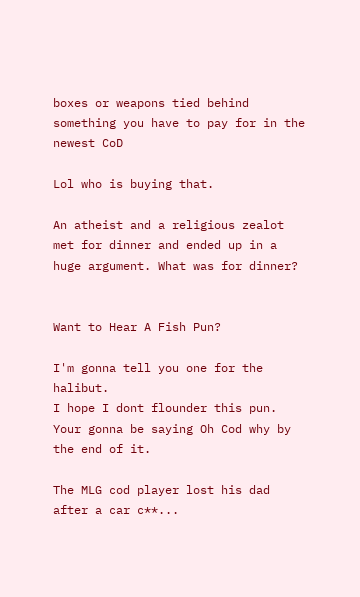boxes or weapons tied behind something you have to pay for in the newest CoD

Lol who is buying that.

An atheist and a religious zealot met for dinner and ended up in a huge argument. What was for dinner?


Want to Hear A Fish Pun?

I'm gonna tell you one for the halibut.
I hope I dont flounder this pun.
Your gonna be saying Oh Cod why by the end of it.

The MLG cod player lost his dad after a car c**...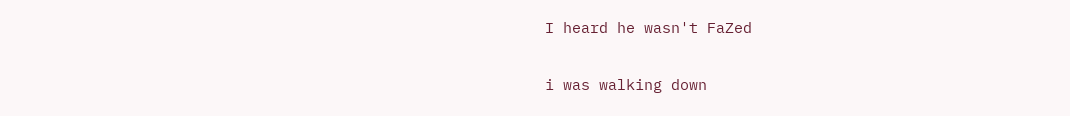I heard he wasn't FaZed

i was walking down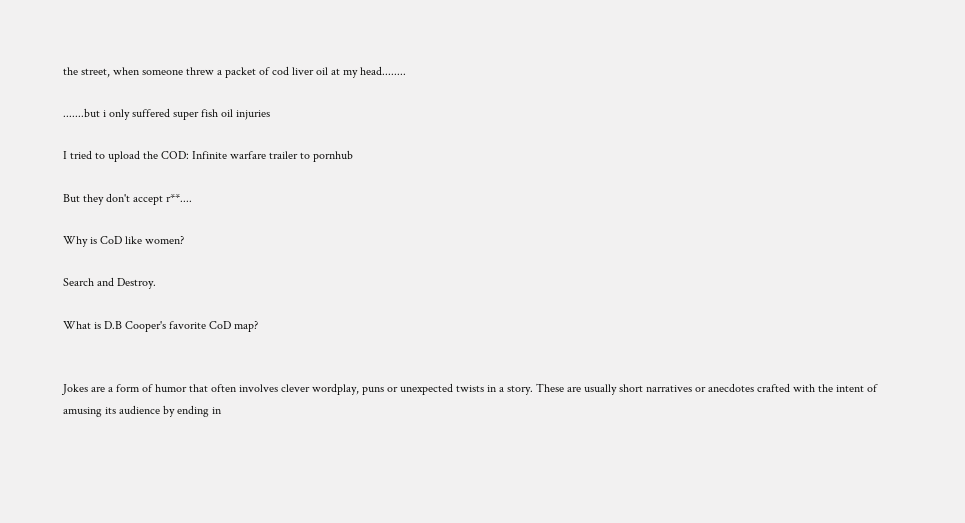the street, when someone threw a packet of cod liver oil at my head........

.......but i only suffered super fish oil injuries

I tried to upload the COD: Infinite warfare trailer to pornhub

But they don't accept r**....

Why is CoD like women?

Search and Destroy.

What is D.B Cooper's favorite CoD map?


Jokes are a form of humor that often involves clever wordplay, puns or unexpected twists in a story. These are usually short narratives or anecdotes crafted with the intent of amusing its audience by ending in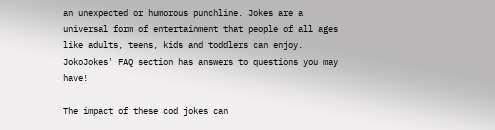an unexpected or humorous punchline. Jokes are a universal form of entertainment that people of all ages like adults, teens, kids and toddlers can enjoy. JokoJokes' FAQ section has answers to questions you may have!

The impact of these cod jokes can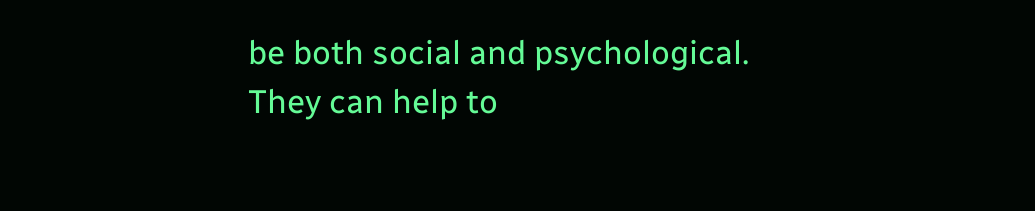be both social and psychological. They can help to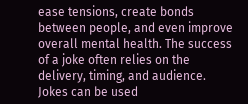ease tensions, create bonds between people, and even improve overall mental health. The success of a joke often relies on the delivery, timing, and audience. Jokes can be used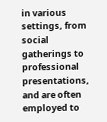in various settings, from social gatherings to professional presentations, and are often employed to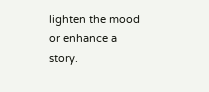lighten the mood or enhance a story.